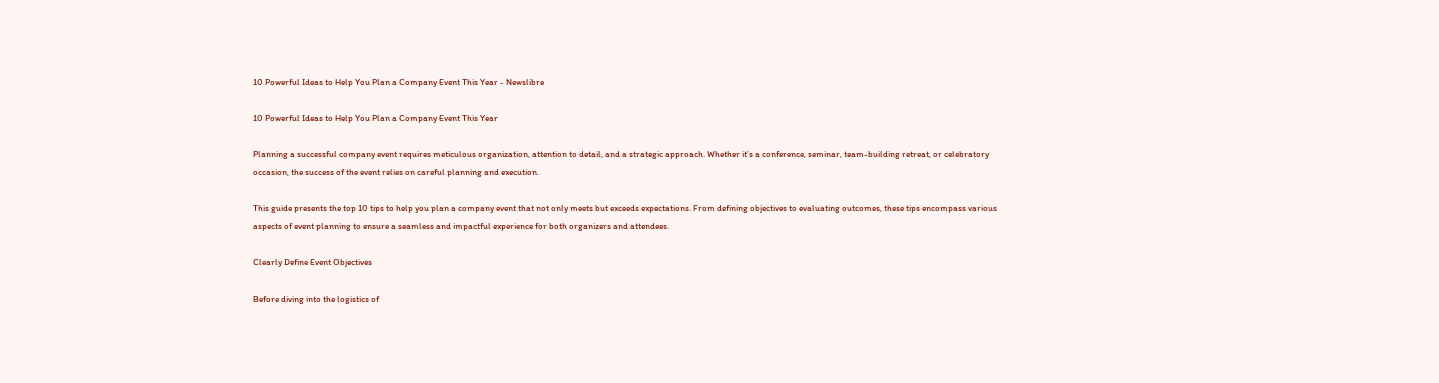10 Powerful Ideas to Help You Plan a Company Event This Year - Newslibre

10 Powerful Ideas to Help You Plan a Company Event This Year

Planning a successful company event requires meticulous organization, attention to detail, and a strategic approach. Whether it’s a conference, seminar, team-building retreat, or celebratory occasion, the success of the event relies on careful planning and execution.

This guide presents the top 10 tips to help you plan a company event that not only meets but exceeds expectations. From defining objectives to evaluating outcomes, these tips encompass various aspects of event planning to ensure a seamless and impactful experience for both organizers and attendees.

Clearly Define Event Objectives

Before diving into the logistics of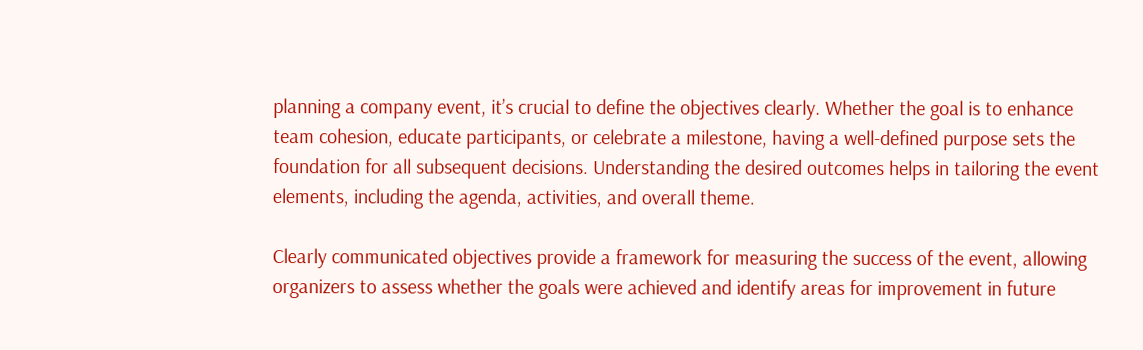planning a company event, it’s crucial to define the objectives clearly. Whether the goal is to enhance team cohesion, educate participants, or celebrate a milestone, having a well-defined purpose sets the foundation for all subsequent decisions. Understanding the desired outcomes helps in tailoring the event elements, including the agenda, activities, and overall theme.

Clearly communicated objectives provide a framework for measuring the success of the event, allowing organizers to assess whether the goals were achieved and identify areas for improvement in future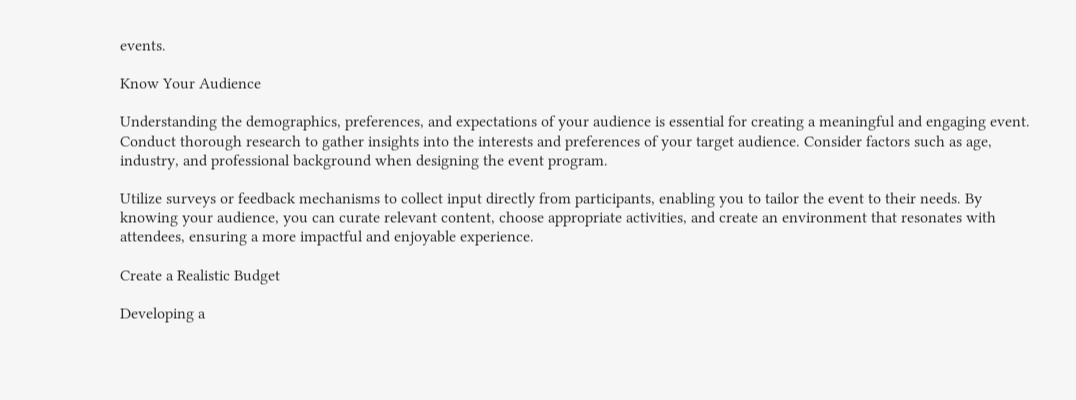events.

Know Your Audience

Understanding the demographics, preferences, and expectations of your audience is essential for creating a meaningful and engaging event. Conduct thorough research to gather insights into the interests and preferences of your target audience. Consider factors such as age, industry, and professional background when designing the event program.

Utilize surveys or feedback mechanisms to collect input directly from participants, enabling you to tailor the event to their needs. By knowing your audience, you can curate relevant content, choose appropriate activities, and create an environment that resonates with attendees, ensuring a more impactful and enjoyable experience.

Create a Realistic Budget

Developing a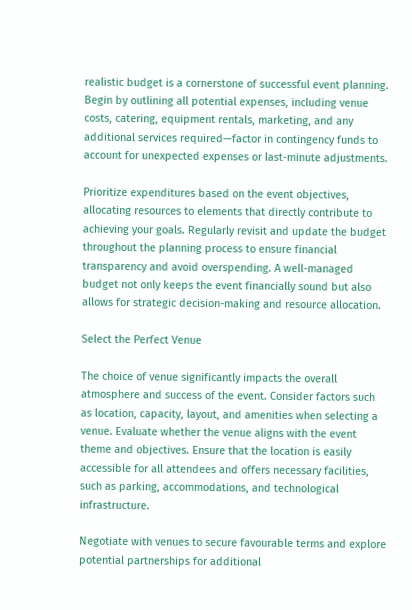realistic budget is a cornerstone of successful event planning. Begin by outlining all potential expenses, including venue costs, catering, equipment rentals, marketing, and any additional services required—factor in contingency funds to account for unexpected expenses or last-minute adjustments.

Prioritize expenditures based on the event objectives, allocating resources to elements that directly contribute to achieving your goals. Regularly revisit and update the budget throughout the planning process to ensure financial transparency and avoid overspending. A well-managed budget not only keeps the event financially sound but also allows for strategic decision-making and resource allocation.

Select the Perfect Venue

The choice of venue significantly impacts the overall atmosphere and success of the event. Consider factors such as location, capacity, layout, and amenities when selecting a venue. Evaluate whether the venue aligns with the event theme and objectives. Ensure that the location is easily accessible for all attendees and offers necessary facilities, such as parking, accommodations, and technological infrastructure.

Negotiate with venues to secure favourable terms and explore potential partnerships for additional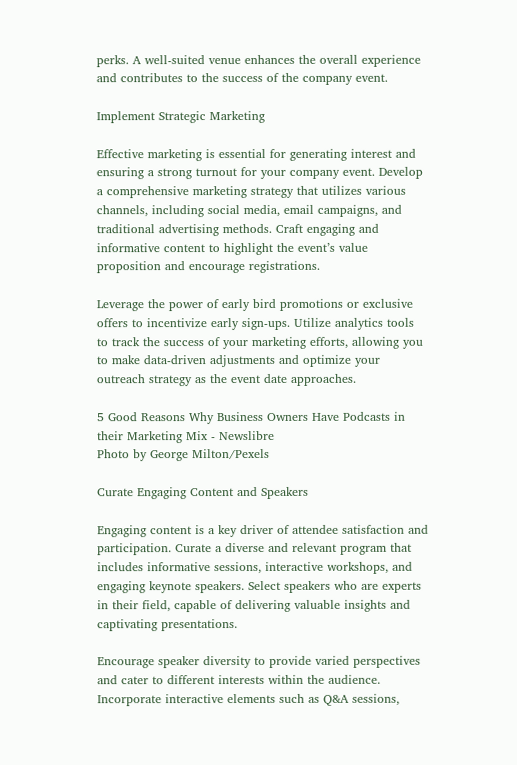perks. A well-suited venue enhances the overall experience and contributes to the success of the company event.

Implement Strategic Marketing

Effective marketing is essential for generating interest and ensuring a strong turnout for your company event. Develop a comprehensive marketing strategy that utilizes various channels, including social media, email campaigns, and traditional advertising methods. Craft engaging and informative content to highlight the event’s value proposition and encourage registrations.

Leverage the power of early bird promotions or exclusive offers to incentivize early sign-ups. Utilize analytics tools to track the success of your marketing efforts, allowing you to make data-driven adjustments and optimize your outreach strategy as the event date approaches.

5 Good Reasons Why Business Owners Have Podcasts in their Marketing Mix - Newslibre
Photo by George Milton/Pexels

Curate Engaging Content and Speakers

Engaging content is a key driver of attendee satisfaction and participation. Curate a diverse and relevant program that includes informative sessions, interactive workshops, and engaging keynote speakers. Select speakers who are experts in their field, capable of delivering valuable insights and captivating presentations.

Encourage speaker diversity to provide varied perspectives and cater to different interests within the audience. Incorporate interactive elements such as Q&A sessions,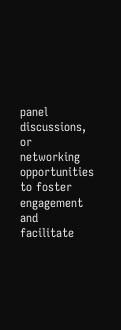panel discussions, or networking opportunities to foster engagement and facilitate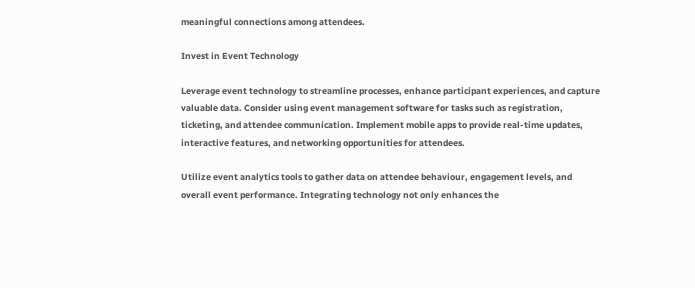meaningful connections among attendees.

Invest in Event Technology

Leverage event technology to streamline processes, enhance participant experiences, and capture valuable data. Consider using event management software for tasks such as registration, ticketing, and attendee communication. Implement mobile apps to provide real-time updates, interactive features, and networking opportunities for attendees.

Utilize event analytics tools to gather data on attendee behaviour, engagement levels, and overall event performance. Integrating technology not only enhances the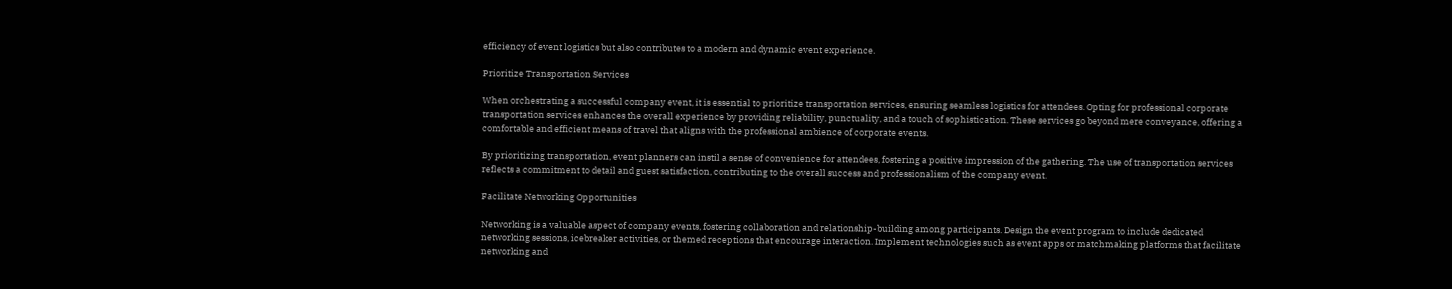efficiency of event logistics but also contributes to a modern and dynamic event experience.

Prioritize Transportation Services

When orchestrating a successful company event, it is essential to prioritize transportation services, ensuring seamless logistics for attendees. Opting for professional corporate transportation services enhances the overall experience by providing reliability, punctuality, and a touch of sophistication. These services go beyond mere conveyance, offering a comfortable and efficient means of travel that aligns with the professional ambience of corporate events.

By prioritizing transportation, event planners can instil a sense of convenience for attendees, fostering a positive impression of the gathering. The use of transportation services reflects a commitment to detail and guest satisfaction, contributing to the overall success and professionalism of the company event.

Facilitate Networking Opportunities

Networking is a valuable aspect of company events, fostering collaboration and relationship-building among participants. Design the event program to include dedicated networking sessions, icebreaker activities, or themed receptions that encourage interaction. Implement technologies such as event apps or matchmaking platforms that facilitate networking and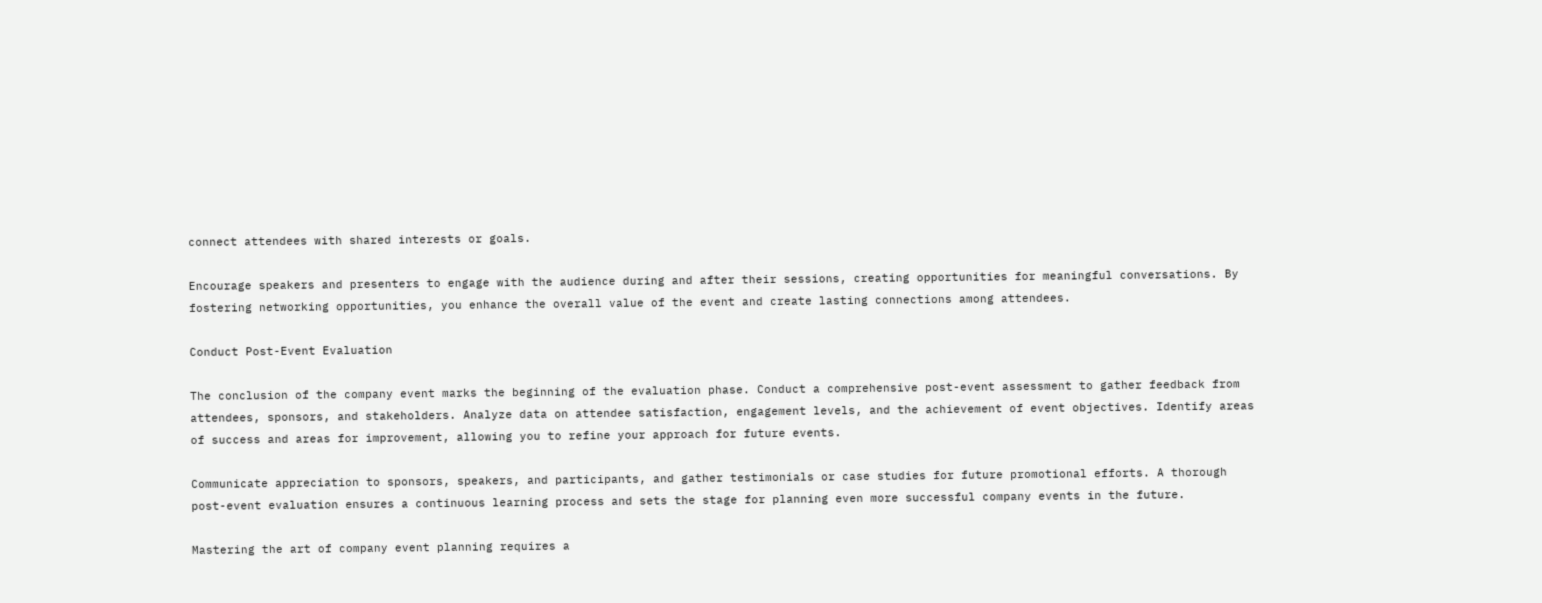connect attendees with shared interests or goals.

Encourage speakers and presenters to engage with the audience during and after their sessions, creating opportunities for meaningful conversations. By fostering networking opportunities, you enhance the overall value of the event and create lasting connections among attendees.

Conduct Post-Event Evaluation

The conclusion of the company event marks the beginning of the evaluation phase. Conduct a comprehensive post-event assessment to gather feedback from attendees, sponsors, and stakeholders. Analyze data on attendee satisfaction, engagement levels, and the achievement of event objectives. Identify areas of success and areas for improvement, allowing you to refine your approach for future events.

Communicate appreciation to sponsors, speakers, and participants, and gather testimonials or case studies for future promotional efforts. A thorough post-event evaluation ensures a continuous learning process and sets the stage for planning even more successful company events in the future.

Mastering the art of company event planning requires a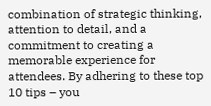combination of strategic thinking, attention to detail, and a commitment to creating a memorable experience for attendees. By adhering to these top 10 tips – you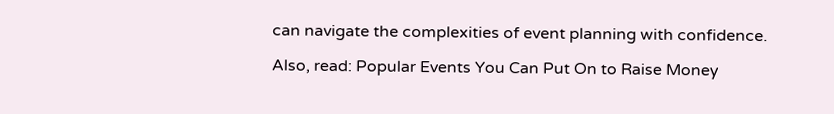can navigate the complexities of event planning with confidence.

Also, read: Popular Events You Can Put On to Raise Money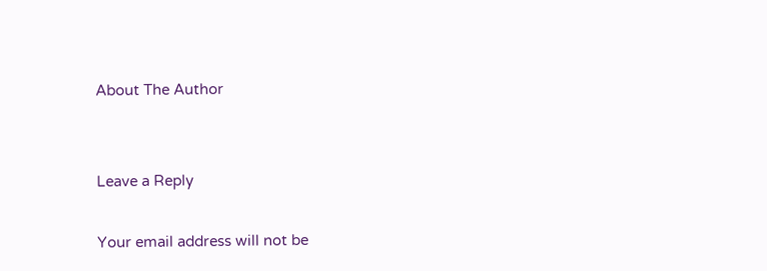About The Author


Leave a Reply

Your email address will not be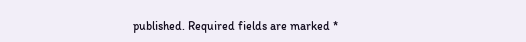published. Required fields are marked *